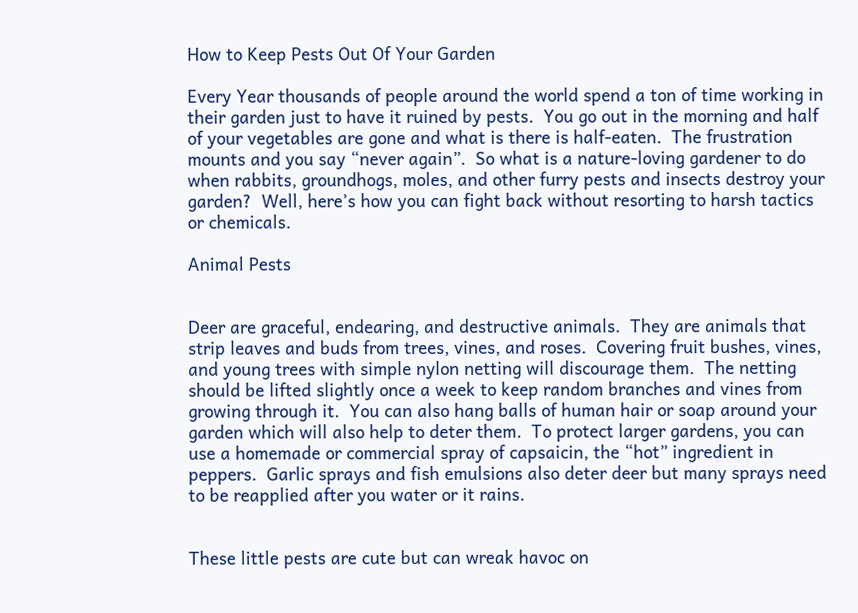How to Keep Pests Out Of Your Garden

Every Year thousands of people around the world spend a ton of time working in their garden just to have it ruined by pests.  You go out in the morning and half of your vegetables are gone and what is there is half-eaten.  The frustration mounts and you say “never again”.  So what is a nature-loving gardener to do when rabbits, groundhogs, moles, and other furry pests and insects destroy your garden?  Well, here’s how you can fight back without resorting to harsh tactics or chemicals.

Animal Pests


Deer are graceful, endearing, and destructive animals.  They are animals that strip leaves and buds from trees, vines, and roses.  Covering fruit bushes, vines, and young trees with simple nylon netting will discourage them.  The netting should be lifted slightly once a week to keep random branches and vines from growing through it.  You can also hang balls of human hair or soap around your garden which will also help to deter them.  To protect larger gardens, you can use a homemade or commercial spray of capsaicin, the “hot” ingredient in peppers.  Garlic sprays and fish emulsions also deter deer but many sprays need to be reapplied after you water or it rains.


These little pests are cute but can wreak havoc on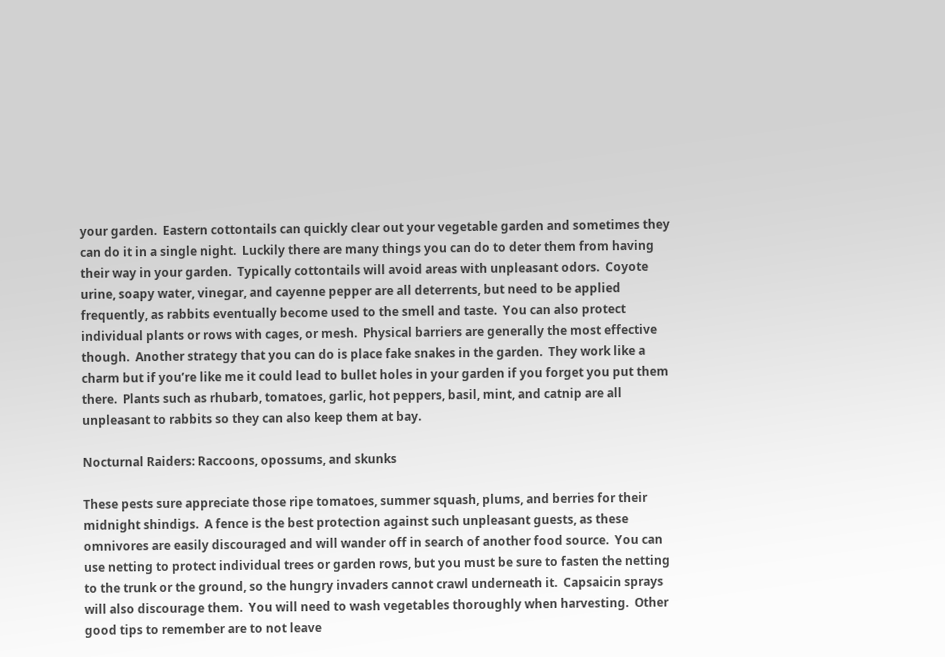your garden.  Eastern cottontails can quickly clear out your vegetable garden and sometimes they can do it in a single night.  Luckily there are many things you can do to deter them from having their way in your garden.  Typically cottontails will avoid areas with unpleasant odors.  Coyote urine, soapy water, vinegar, and cayenne pepper are all deterrents, but need to be applied frequently, as rabbits eventually become used to the smell and taste.  You can also protect individual plants or rows with cages, or mesh.  Physical barriers are generally the most effective though.  Another strategy that you can do is place fake snakes in the garden.  They work like a charm but if you’re like me it could lead to bullet holes in your garden if you forget you put them there.  Plants such as rhubarb, tomatoes, garlic, hot peppers, basil, mint, and catnip are all unpleasant to rabbits so they can also keep them at bay.

Nocturnal Raiders: Raccoons, opossums, and skunks

These pests sure appreciate those ripe tomatoes, summer squash, plums, and berries for their midnight shindigs.  A fence is the best protection against such unpleasant guests, as these omnivores are easily discouraged and will wander off in search of another food source.  You can use netting to protect individual trees or garden rows, but you must be sure to fasten the netting to the trunk or the ground, so the hungry invaders cannot crawl underneath it.  Capsaicin sprays will also discourage them.  You will need to wash vegetables thoroughly when harvesting.  Other good tips to remember are to not leave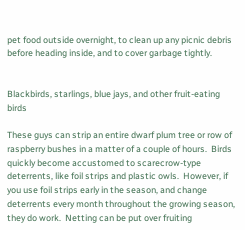pet food outside overnight, to clean up any picnic debris before heading inside, and to cover garbage tightly.


Blackbirds, starlings, blue jays, and other fruit-eating birds

These guys can strip an entire dwarf plum tree or row of raspberry bushes in a matter of a couple of hours.  Birds quickly become accustomed to scarecrow-type deterrents, like foil strips and plastic owls.  However, if you use foil strips early in the season, and change deterrents every month throughout the growing season, they do work.  Netting can be put over fruiting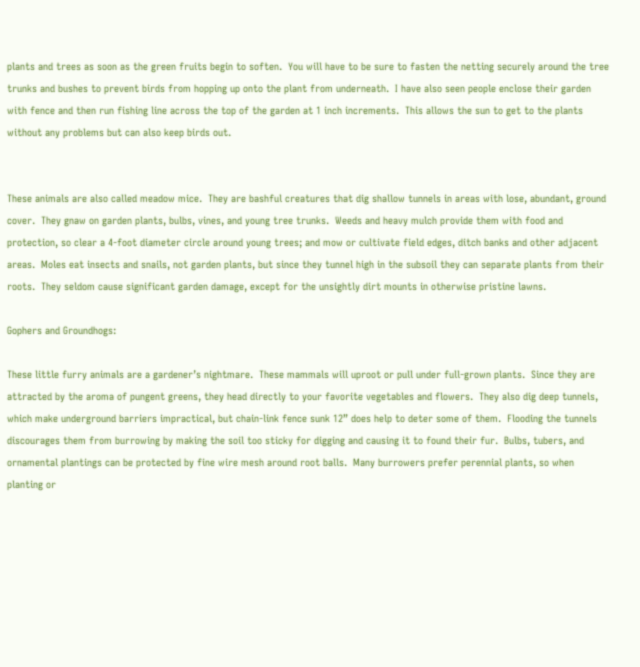plants and trees as soon as the green fruits begin to soften.  You will have to be sure to fasten the netting securely around the tree trunks and bushes to prevent birds from hopping up onto the plant from underneath.  I have also seen people enclose their garden with fence and then run fishing line across the top of the garden at 1 inch increments.  This allows the sun to get to the plants without any problems but can also keep birds out.


These animals are also called meadow mice.  They are bashful creatures that dig shallow tunnels in areas with lose, abundant, ground cover.  They gnaw on garden plants, bulbs, vines, and young tree trunks.  Weeds and heavy mulch provide them with food and protection, so clear a 4-foot diameter circle around young trees; and mow or cultivate field edges, ditch banks and other adjacent areas.  Moles eat insects and snails, not garden plants, but since they tunnel high in the subsoil they can separate plants from their roots.  They seldom cause significant garden damage, except for the unsightly dirt mounts in otherwise pristine lawns.

Gophers and Groundhogs:

These little furry animals are a gardener’s nightmare.  These mammals will uproot or pull under full-grown plants.  Since they are attracted by the aroma of pungent greens, they head directly to your favorite vegetables and flowers.  They also dig deep tunnels, which make underground barriers impractical, but chain-link fence sunk 12” does help to deter some of them.  Flooding the tunnels discourages them from burrowing by making the soil too sticky for digging and causing it to found their fur.  Bulbs, tubers, and ornamental plantings can be protected by fine wire mesh around root balls.  Many burrowers prefer perennial plants, so when planting or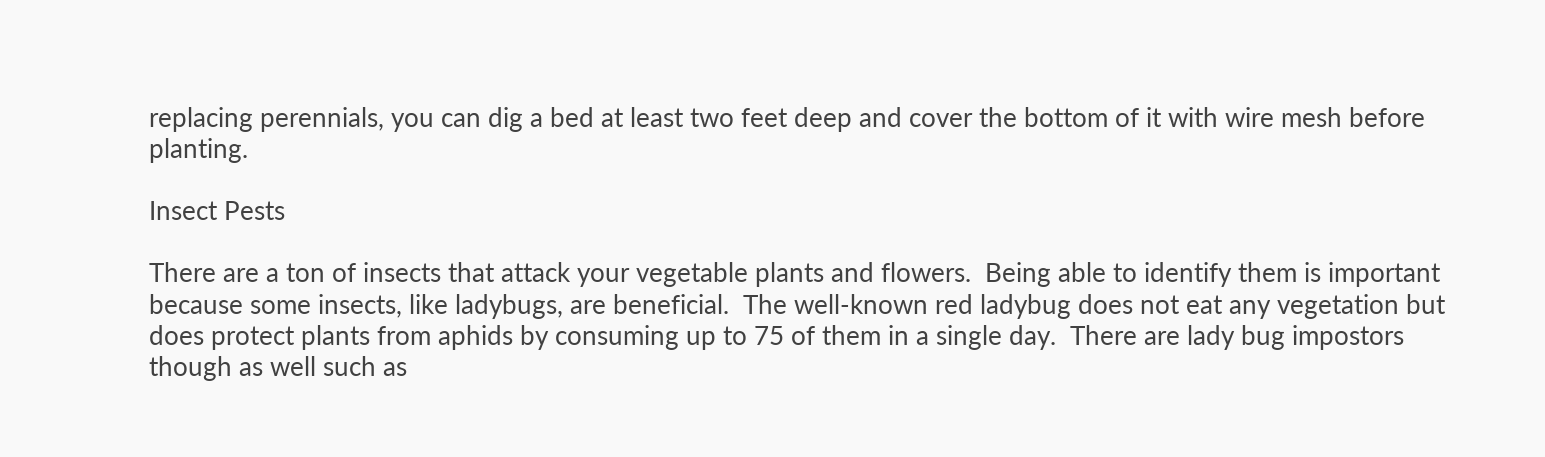replacing perennials, you can dig a bed at least two feet deep and cover the bottom of it with wire mesh before planting.

Insect Pests

There are a ton of insects that attack your vegetable plants and flowers.  Being able to identify them is important because some insects, like ladybugs, are beneficial.  The well-known red ladybug does not eat any vegetation but does protect plants from aphids by consuming up to 75 of them in a single day.  There are lady bug impostors though as well such as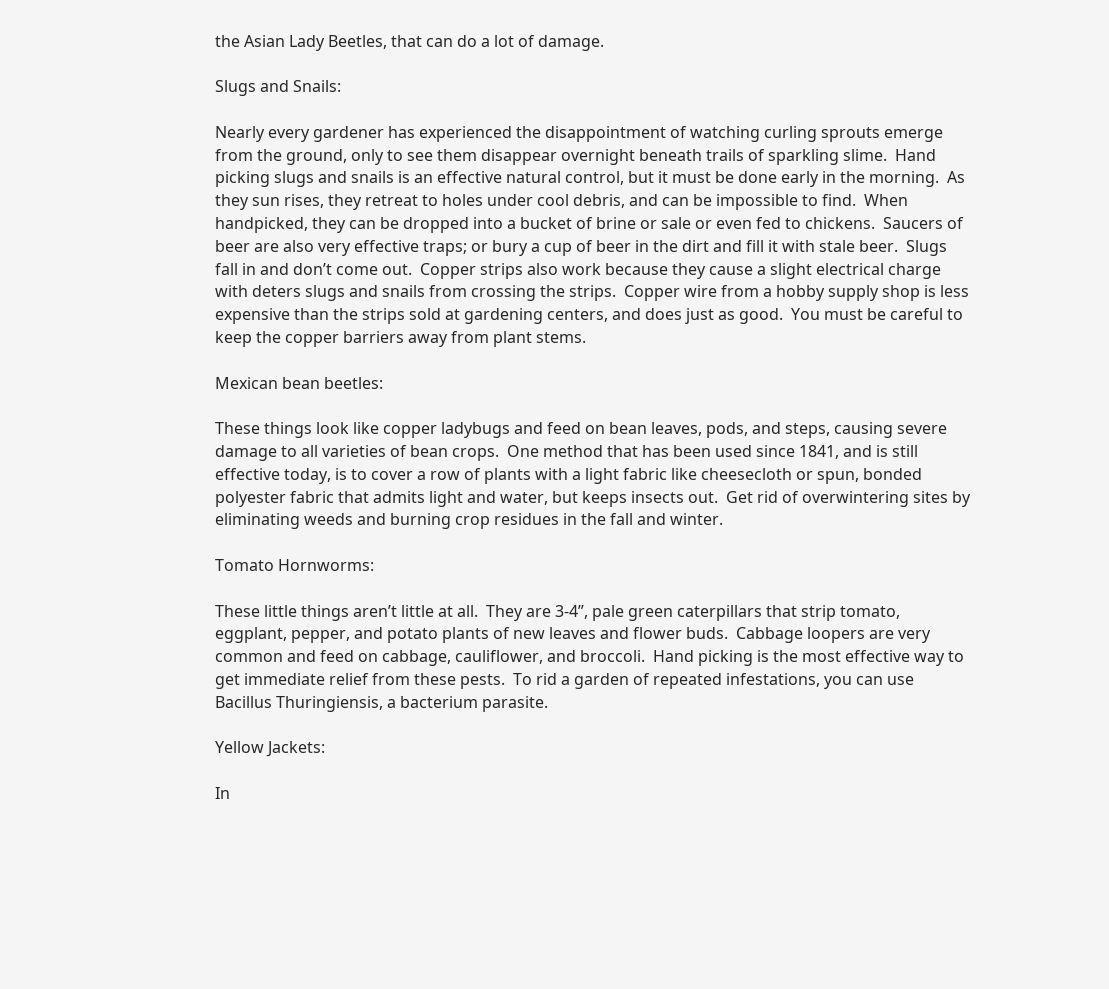the Asian Lady Beetles, that can do a lot of damage.

Slugs and Snails:

Nearly every gardener has experienced the disappointment of watching curling sprouts emerge from the ground, only to see them disappear overnight beneath trails of sparkling slime.  Hand picking slugs and snails is an effective natural control, but it must be done early in the morning.  As they sun rises, they retreat to holes under cool debris, and can be impossible to find.  When handpicked, they can be dropped into a bucket of brine or sale or even fed to chickens.  Saucers of beer are also very effective traps; or bury a cup of beer in the dirt and fill it with stale beer.  Slugs fall in and don’t come out.  Copper strips also work because they cause a slight electrical charge with deters slugs and snails from crossing the strips.  Copper wire from a hobby supply shop is less expensive than the strips sold at gardening centers, and does just as good.  You must be careful to keep the copper barriers away from plant stems.

Mexican bean beetles:

These things look like copper ladybugs and feed on bean leaves, pods, and steps, causing severe damage to all varieties of bean crops.  One method that has been used since 1841, and is still effective today, is to cover a row of plants with a light fabric like cheesecloth or spun, bonded polyester fabric that admits light and water, but keeps insects out.  Get rid of overwintering sites by eliminating weeds and burning crop residues in the fall and winter.

Tomato Hornworms:

These little things aren’t little at all.  They are 3-4”, pale green caterpillars that strip tomato, eggplant, pepper, and potato plants of new leaves and flower buds.  Cabbage loopers are very common and feed on cabbage, cauliflower, and broccoli.  Hand picking is the most effective way to get immediate relief from these pests.  To rid a garden of repeated infestations, you can use Bacillus Thuringiensis, a bacterium parasite.

Yellow Jackets:

In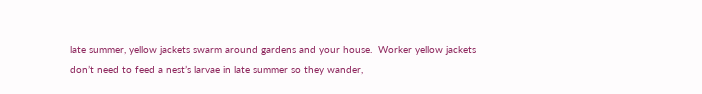late summer, yellow jackets swarm around gardens and your house.  Worker yellow jackets don’t need to feed a nest’s larvae in late summer so they wander,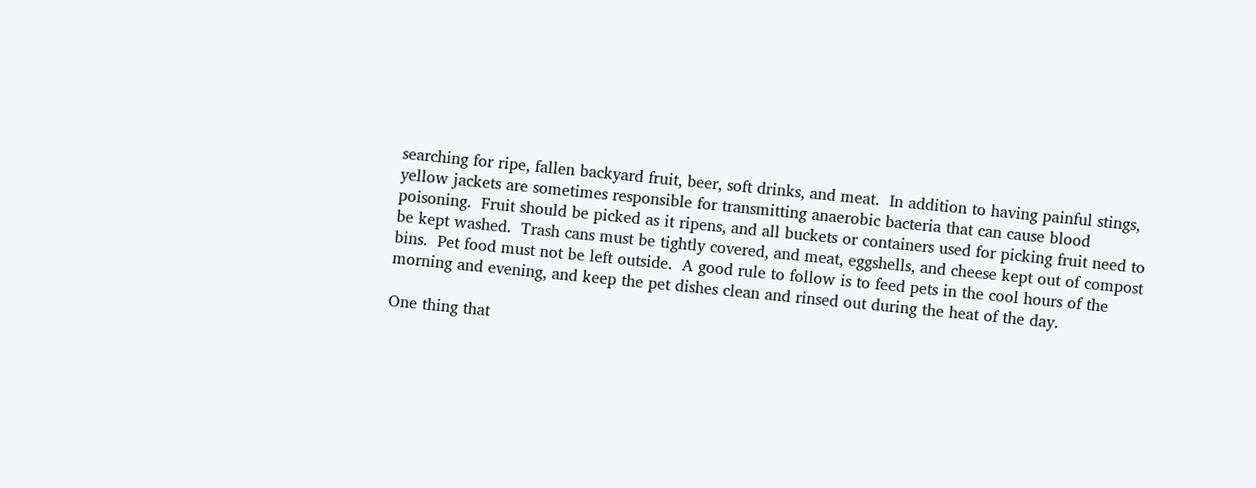searching for ripe, fallen backyard fruit, beer, soft drinks, and meat.  In addition to having painful stings, yellow jackets are sometimes responsible for transmitting anaerobic bacteria that can cause blood poisoning.  Fruit should be picked as it ripens, and all buckets or containers used for picking fruit need to be kept washed.  Trash cans must be tightly covered, and meat, eggshells, and cheese kept out of compost bins.  Pet food must not be left outside.  A good rule to follow is to feed pets in the cool hours of the morning and evening, and keep the pet dishes clean and rinsed out during the heat of the day.

One thing that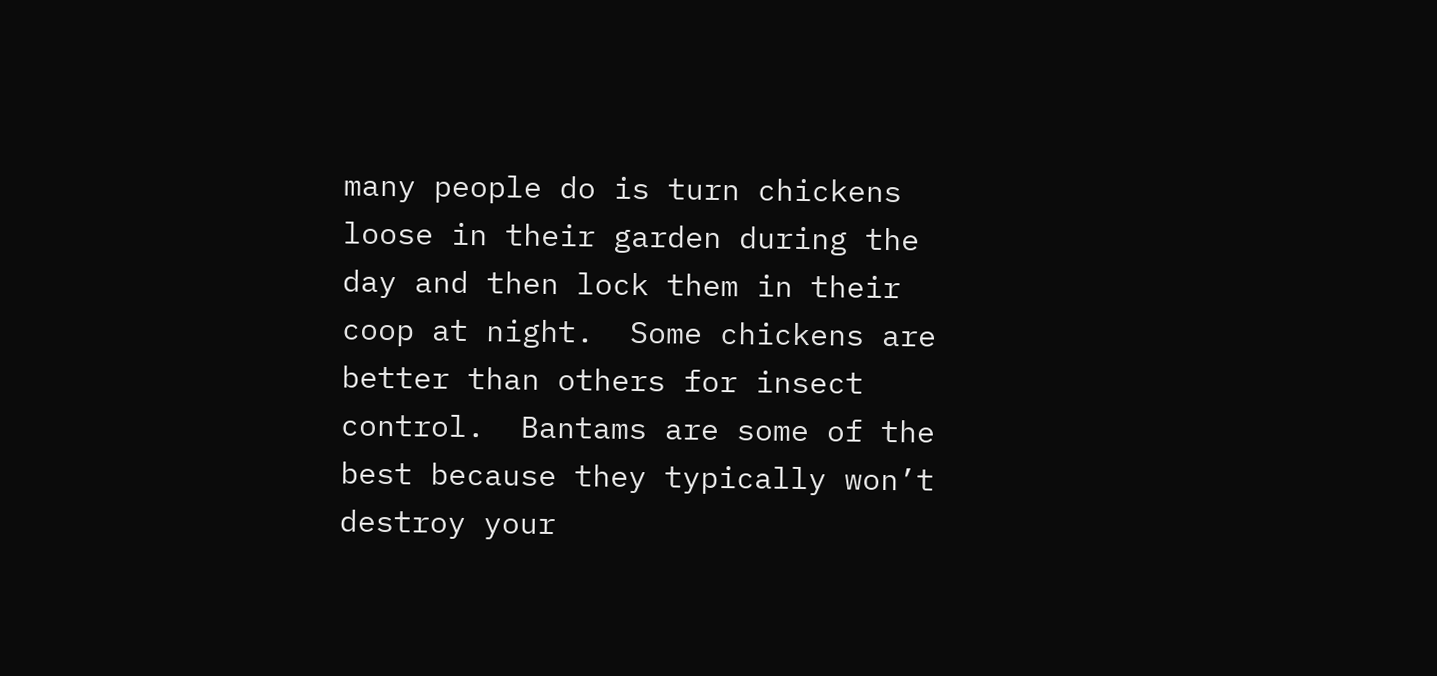many people do is turn chickens loose in their garden during the day and then lock them in their coop at night.  Some chickens are better than others for insect control.  Bantams are some of the best because they typically won’t destroy your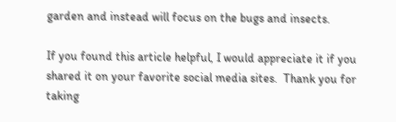garden and instead will focus on the bugs and insects.

If you found this article helpful, I would appreciate it if you shared it on your favorite social media sites.  Thank you for taking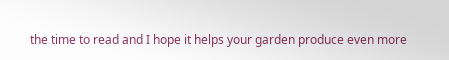the time to read and I hope it helps your garden produce even more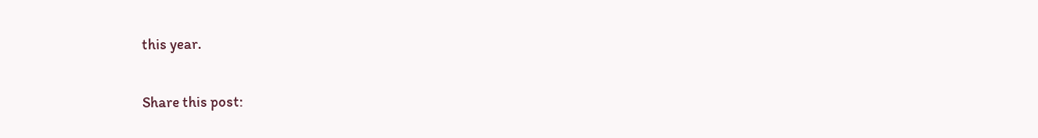this year.

Share this post: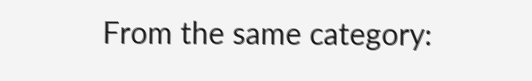From the same category: